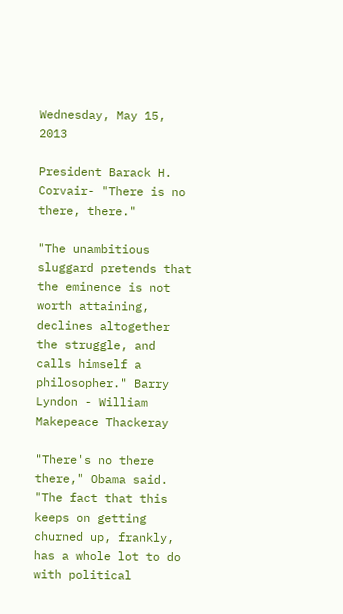Wednesday, May 15, 2013

President Barack H. Corvair- "There is no there, there."

"The unambitious sluggard pretends that the eminence is not worth attaining, declines altogether the struggle, and calls himself a philosopher." Barry Lyndon - William Makepeace Thackeray

"There's no there there," Obama said. "The fact that this keeps on getting churned up, frankly, has a whole lot to do with political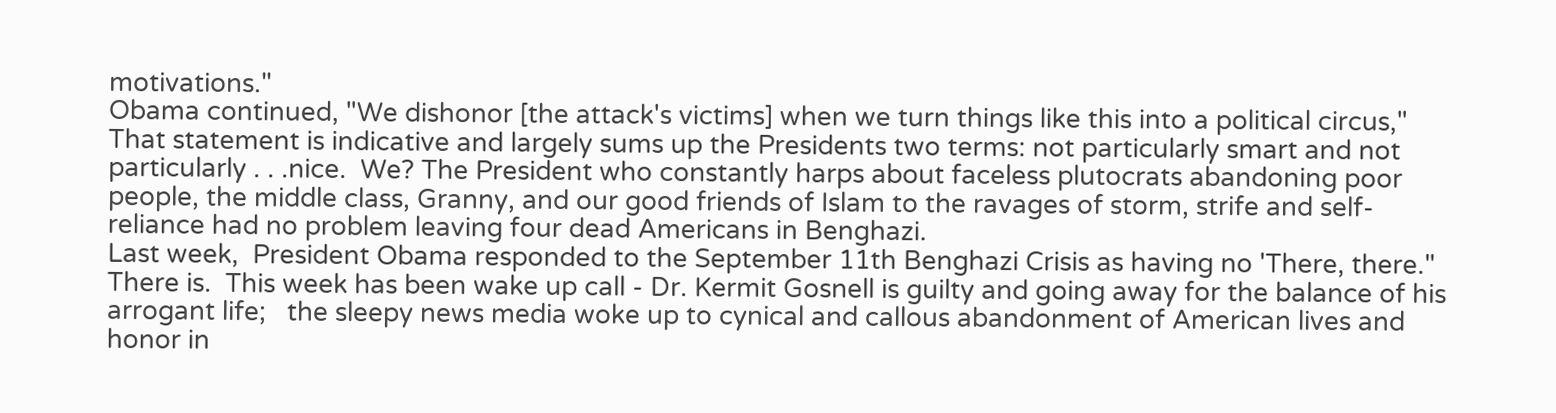motivations."
Obama continued, "We dishonor [the attack's victims] when we turn things like this into a political circus,"
That statement is indicative and largely sums up the Presidents two terms: not particularly smart and not particularly . . .nice.  We? The President who constantly harps about faceless plutocrats abandoning poor people, the middle class, Granny, and our good friends of Islam to the ravages of storm, strife and self-reliance had no problem leaving four dead Americans in Benghazi.
Last week,  President Obama responded to the September 11th Benghazi Crisis as having no 'There, there."  There is.  This week has been wake up call - Dr. Kermit Gosnell is guilty and going away for the balance of his arrogant life;   the sleepy news media woke up to cynical and callous abandonment of American lives and honor in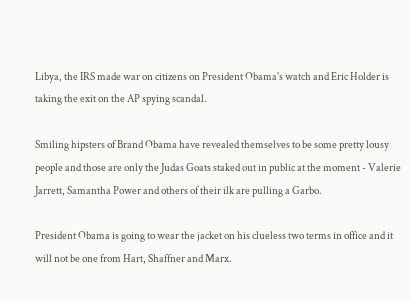Libya, the IRS made war on citizens on President Obama's watch and Eric Holder is taking the exit on the AP spying scandal.

Smiling hipsters of Brand Obama have revealed themselves to be some pretty lousy people and those are only the Judas Goats staked out in public at the moment - Valerie Jarrett, Samantha Power and others of their ilk are pulling a Garbo.

President Obama is going to wear the jacket on his clueless two terms in office and it will not be one from Hart, Shaffner and Marx.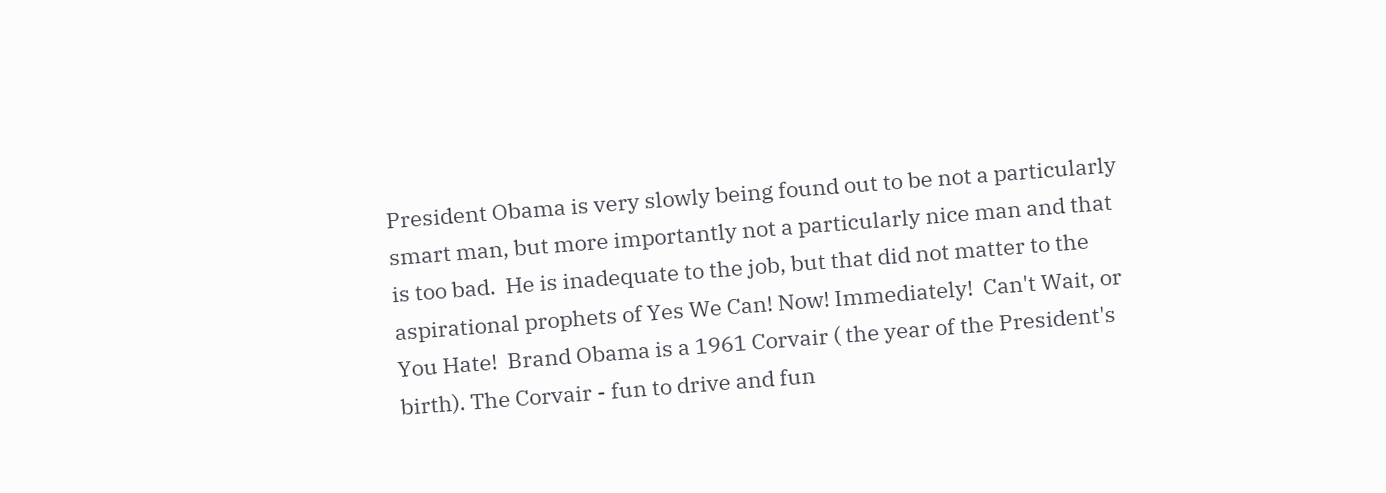President Obama is very slowly being found out to be not a particularly smart man, but more importantly not a particularly nice man and that is too bad.  He is inadequate to the job, but that did not matter to the aspirational prophets of Yes We Can! Now! Immediately!  Can't Wait, or You Hate!  Brand Obama is a 1961 Corvair ( the year of the President's birth). The Corvair - fun to drive and fun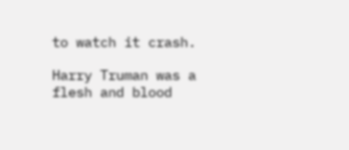to watch it crash.

Harry Truman was a flesh and blood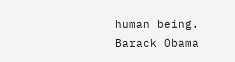human being.  Barack Obama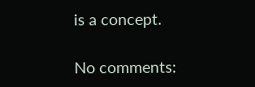is a concept.

No comments: